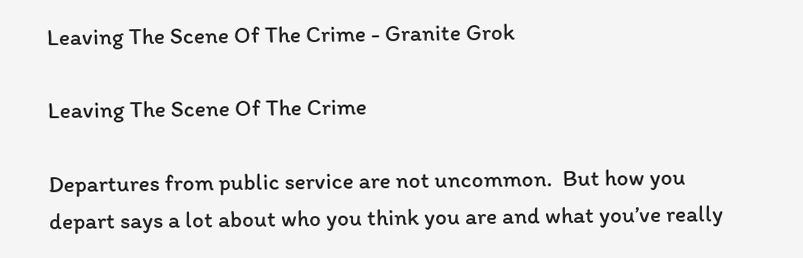Leaving The Scene Of The Crime - Granite Grok

Leaving The Scene Of The Crime

Departures from public service are not uncommon.  But how you depart says a lot about who you think you are and what you’ve really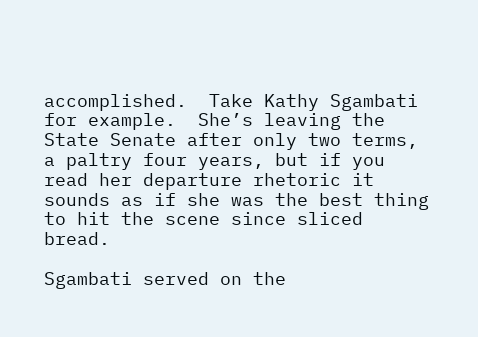accomplished.  Take Kathy Sgambati for example.  She’s leaving the State Senate after only two terms, a paltry four years, but if you read her departure rhetoric it sounds as if she was the best thing to hit the scene since sliced bread.

Sgambati served on the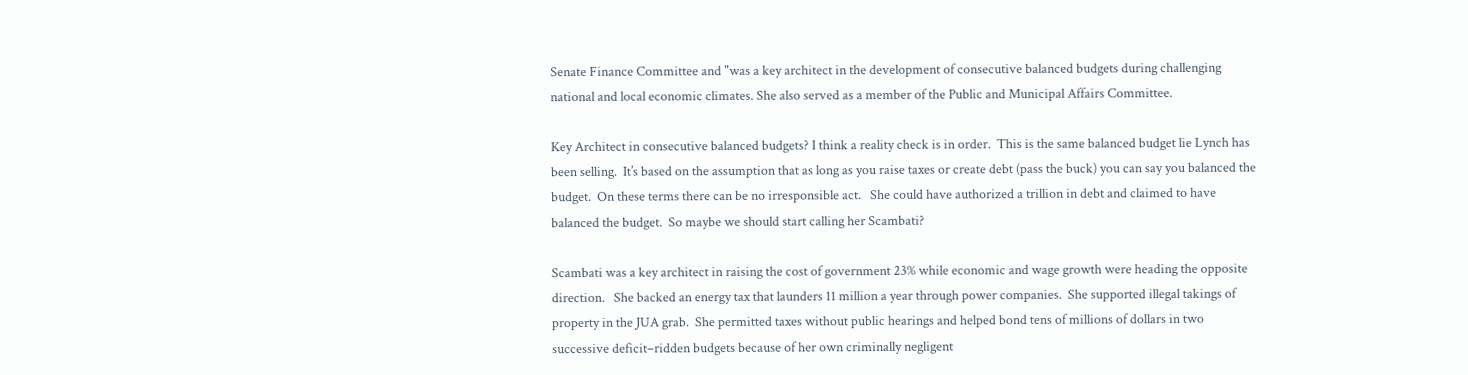Senate Finance Committee and "was a key architect in the development of consecutive balanced budgets during challenging national and local economic climates. She also served as a member of the Public and Municipal Affairs Committee.

Key Architect in consecutive balanced budgets? I think a reality check is in order.  This is the same balanced budget lie Lynch has been selling.  It’s based on the assumption that as long as you raise taxes or create debt (pass the buck) you can say you balanced the budget.  On these terms there can be no irresponsible act.   She could have authorized a trillion in debt and claimed to have balanced the budget.  So maybe we should start calling her Scambati?

Scambati was a key architect in raising the cost of government 23% while economic and wage growth were heading the opposite direction.   She backed an energy tax that launders 11 million a year through power companies.  She supported illegal takings of property in the JUA grab.  She permitted taxes without public hearings and helped bond tens of millions of dollars in two successive deficit–ridden budgets because of her own criminally negligent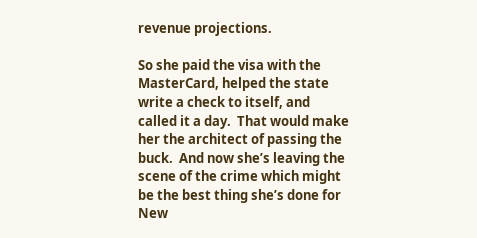revenue projections.

So she paid the visa with the MasterCard, helped the state write a check to itself, and called it a day.  That would make her the architect of passing the buck.  And now she’s leaving the scene of the crime which might be the best thing she’s done for New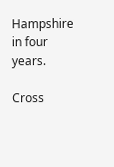Hampshire in four years.

Cross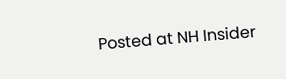Posted at NH Insider